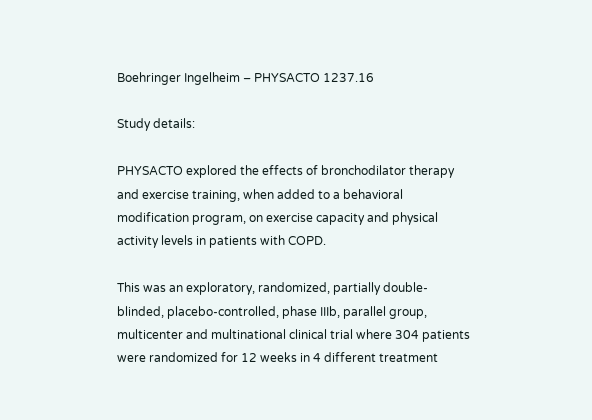Boehringer Ingelheim – PHYSACTO 1237.16

Study details:

PHYSACTO explored the effects of bronchodilator therapy and exercise training, when added to a behavioral modification program, on exercise capacity and physical activity levels in patients with COPD.

This was an exploratory, randomized, partially double-blinded, placebo-controlled, phase IIIb, parallel group, multicenter and multinational clinical trial where 304 patients were randomized for 12 weeks in 4 different treatment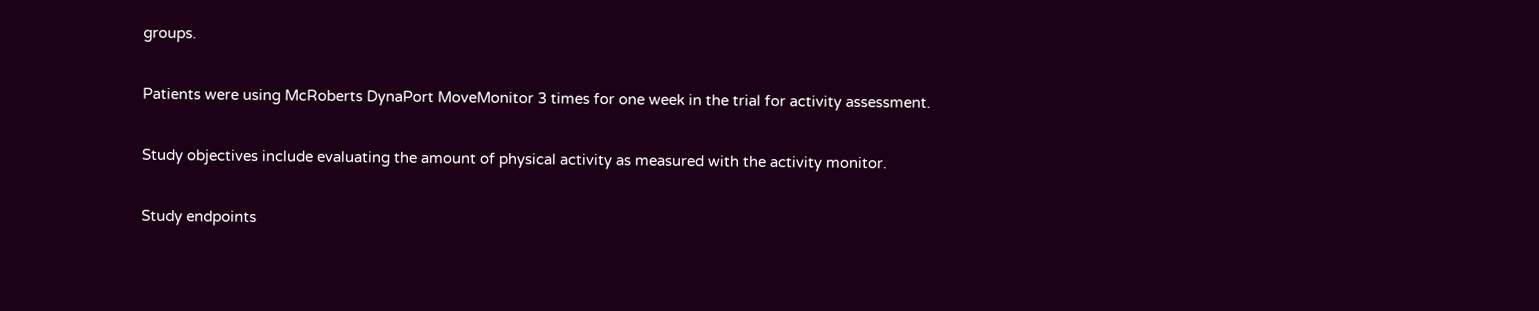groups.

Patients were using McRoberts DynaPort MoveMonitor 3 times for one week in the trial for activity assessment.

Study objectives include evaluating the amount of physical activity as measured with the activity monitor.

Study endpoints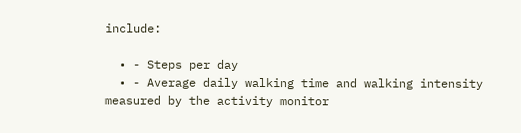include:

  • - Steps per day
  • - Average daily walking time and walking intensity measured by the activity monitor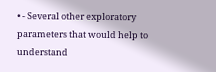• - Several other exploratory parameters that would help to understand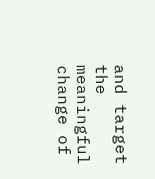and target the meaningful change of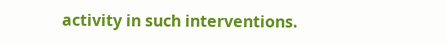activity in such interventions.